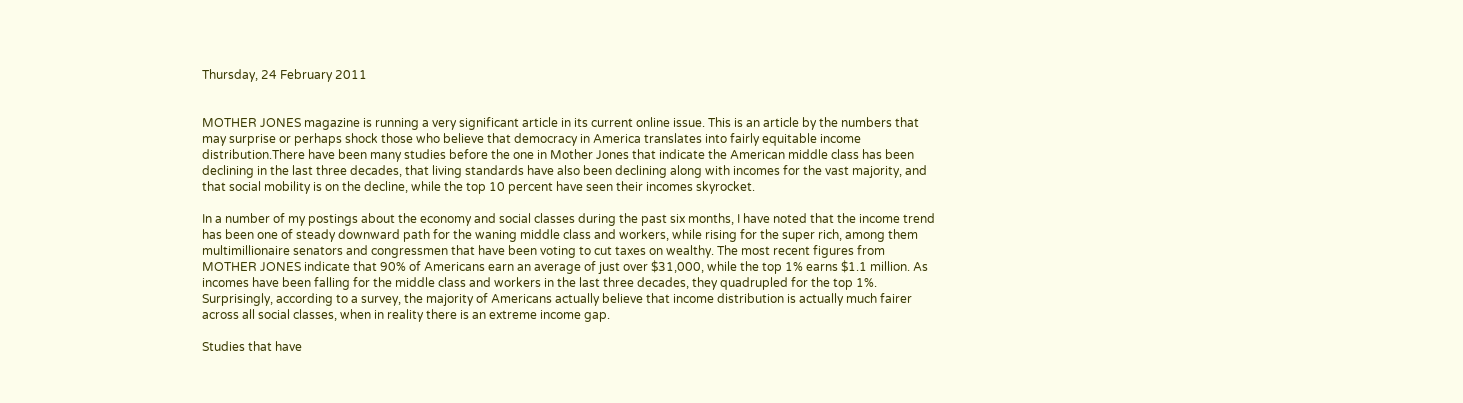Thursday, 24 February 2011


MOTHER JONES magazine is running a very significant article in its current online issue. This is an article by the numbers that may surprise or perhaps shock those who believe that democracy in America translates into fairly equitable income distribution.There have been many studies before the one in Mother Jones that indicate the American middle class has been declining in the last three decades, that living standards have also been declining along with incomes for the vast majority, and that social mobility is on the decline, while the top 10 percent have seen their incomes skyrocket.

In a number of my postings about the economy and social classes during the past six months, I have noted that the income trend has been one of steady downward path for the waning middle class and workers, while rising for the super rich, among them multimillionaire senators and congressmen that have been voting to cut taxes on wealthy. The most recent figures from MOTHER JONES indicate that 90% of Americans earn an average of just over $31,000, while the top 1% earns $1.1 million. As incomes have been falling for the middle class and workers in the last three decades, they quadrupled for the top 1%. Surprisingly, according to a survey, the majority of Americans actually believe that income distribution is actually much fairer across all social classes, when in reality there is an extreme income gap.

Studies that have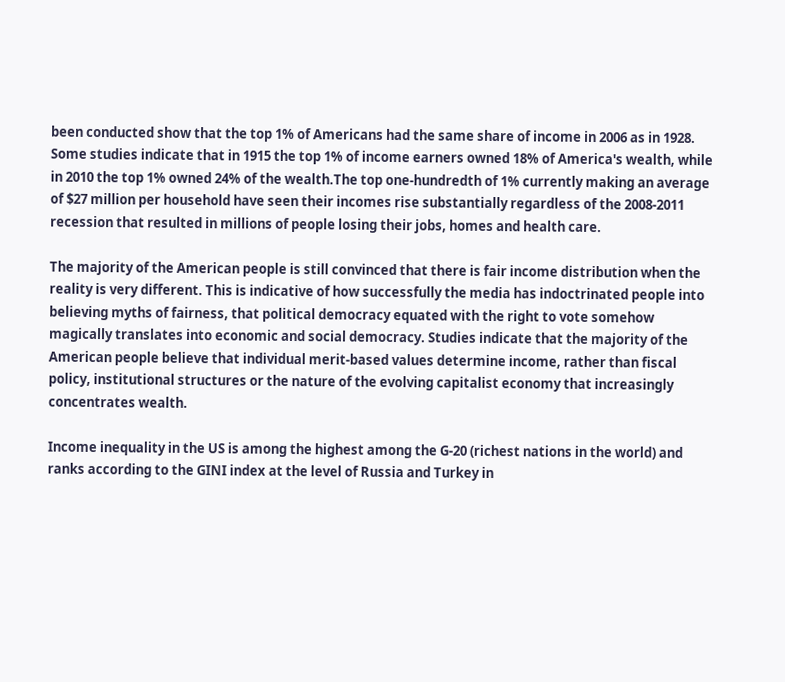been conducted show that the top 1% of Americans had the same share of income in 2006 as in 1928. Some studies indicate that in 1915 the top 1% of income earners owned 18% of America's wealth, while in 2010 the top 1% owned 24% of the wealth.The top one-hundredth of 1% currently making an average of $27 million per household have seen their incomes rise substantially regardless of the 2008-2011 recession that resulted in millions of people losing their jobs, homes and health care.

The majority of the American people is still convinced that there is fair income distribution when the reality is very different. This is indicative of how successfully the media has indoctrinated people into believing myths of fairness, that political democracy equated with the right to vote somehow magically translates into economic and social democracy. Studies indicate that the majority of the American people believe that individual merit-based values determine income, rather than fiscal policy, institutional structures or the nature of the evolving capitalist economy that increasingly concentrates wealth.

Income inequality in the US is among the highest among the G-20 (richest nations in the world) and ranks according to the GINI index at the level of Russia and Turkey in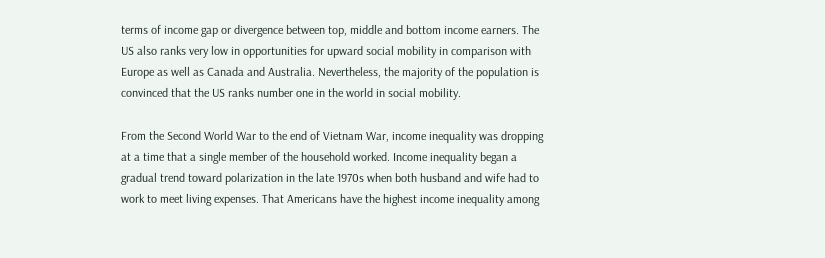terms of income gap or divergence between top, middle and bottom income earners. The US also ranks very low in opportunities for upward social mobility in comparison with Europe as well as Canada and Australia. Nevertheless, the majority of the population is convinced that the US ranks number one in the world in social mobility.

From the Second World War to the end of Vietnam War, income inequality was dropping at a time that a single member of the household worked. Income inequality began a gradual trend toward polarization in the late 1970s when both husband and wife had to work to meet living expenses. That Americans have the highest income inequality among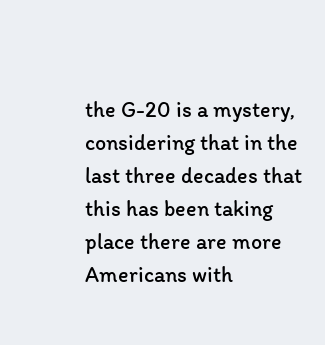the G-20 is a mystery, considering that in the last three decades that this has been taking place there are more Americans with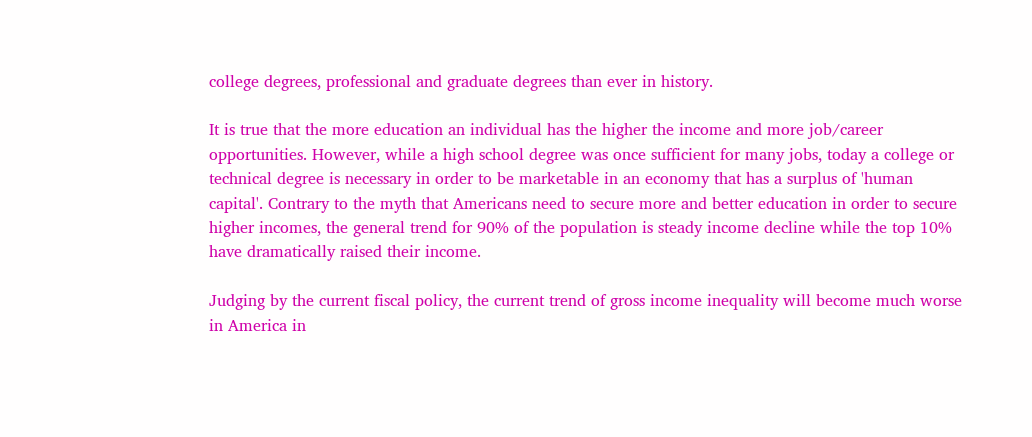college degrees, professional and graduate degrees than ever in history.

It is true that the more education an individual has the higher the income and more job/career opportunities. However, while a high school degree was once sufficient for many jobs, today a college or technical degree is necessary in order to be marketable in an economy that has a surplus of 'human capital'. Contrary to the myth that Americans need to secure more and better education in order to secure higher incomes, the general trend for 90% of the population is steady income decline while the top 10% have dramatically raised their income.

Judging by the current fiscal policy, the current trend of gross income inequality will become much worse in America in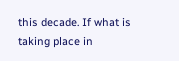this decade. If what is taking place in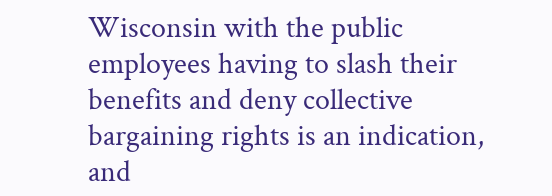Wisconsin with the public employees having to slash their benefits and deny collective bargaining rights is an indication, and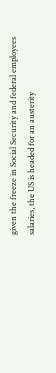given the freeze in Social Security and federal employees salaries, the US is headed for an austerity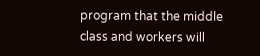program that the middle class and workers will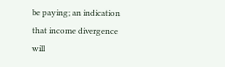be paying; an indication that income divergence will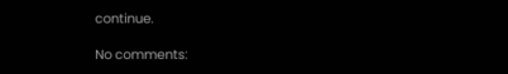continue.

No comments: